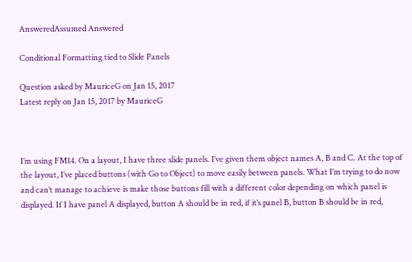AnsweredAssumed Answered

Conditional Formatting tied to Slide Panels

Question asked by MauriceG on Jan 15, 2017
Latest reply on Jan 15, 2017 by MauriceG



I’m using FM14. On a layout, I have three slide panels. I’ve given them object names A, B and C. At the top of the layout, I’ve placed buttons (with Go to Object) to move easily between panels. What I’m trying to do now and can’t manage to achieve is make those buttons fill with a different color depending on which panel is displayed. If I have panel A displayed, button A should be in red, if it’s panel B, button B should be in red,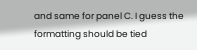and same for panel C. I guess the formatting should be tied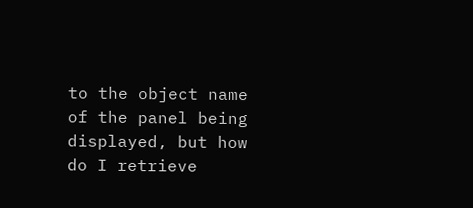to the object name of the panel being displayed, but how do I retrieve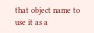that object name to use it as a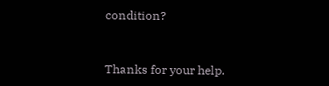condition?


Thanks for your help.